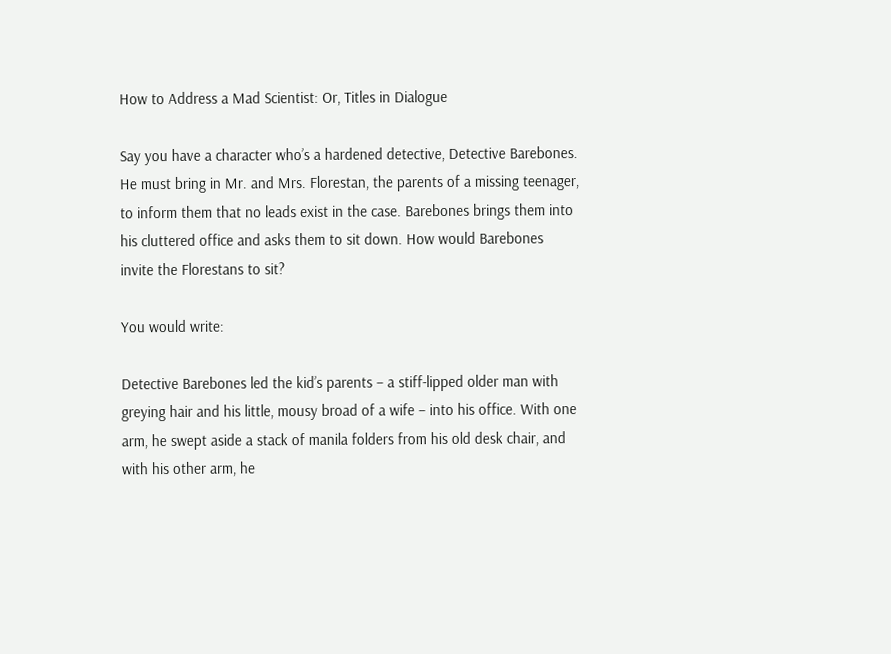How to Address a Mad Scientist: Or, Titles in Dialogue

Say you have a character who’s a hardened detective, Detective Barebones. He must bring in Mr. and Mrs. Florestan, the parents of a missing teenager, to inform them that no leads exist in the case. Barebones brings them into his cluttered office and asks them to sit down. How would Barebones invite the Florestans to sit?

You would write:

Detective Barebones led the kid’s parents – a stiff-lipped older man with greying hair and his little, mousy broad of a wife – into his office. With one arm, he swept aside a stack of manila folders from his old desk chair, and with his other arm, he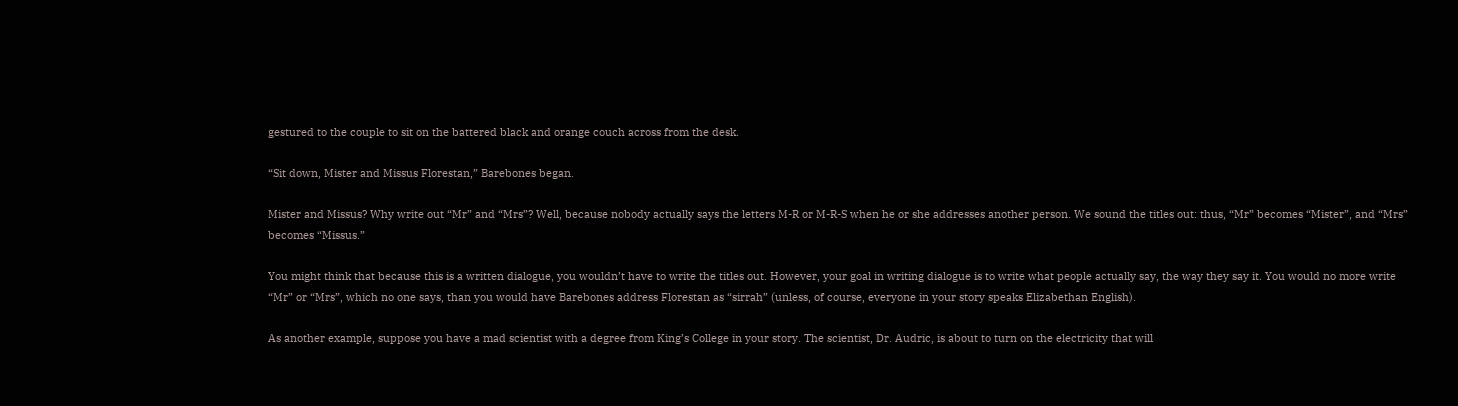gestured to the couple to sit on the battered black and orange couch across from the desk.

“Sit down, Mister and Missus Florestan,” Barebones began.

Mister and Missus? Why write out “Mr” and “Mrs”? Well, because nobody actually says the letters M-R or M-R-S when he or she addresses another person. We sound the titles out: thus, “Mr” becomes “Mister”, and “Mrs” becomes “Missus.”

You might think that because this is a written dialogue, you wouldn’t have to write the titles out. However, your goal in writing dialogue is to write what people actually say, the way they say it. You would no more write “Mr” or “Mrs”, which no one says, than you would have Barebones address Florestan as “sirrah” (unless, of course, everyone in your story speaks Elizabethan English).

As another example, suppose you have a mad scientist with a degree from King’s College in your story. The scientist, Dr. Audric, is about to turn on the electricity that will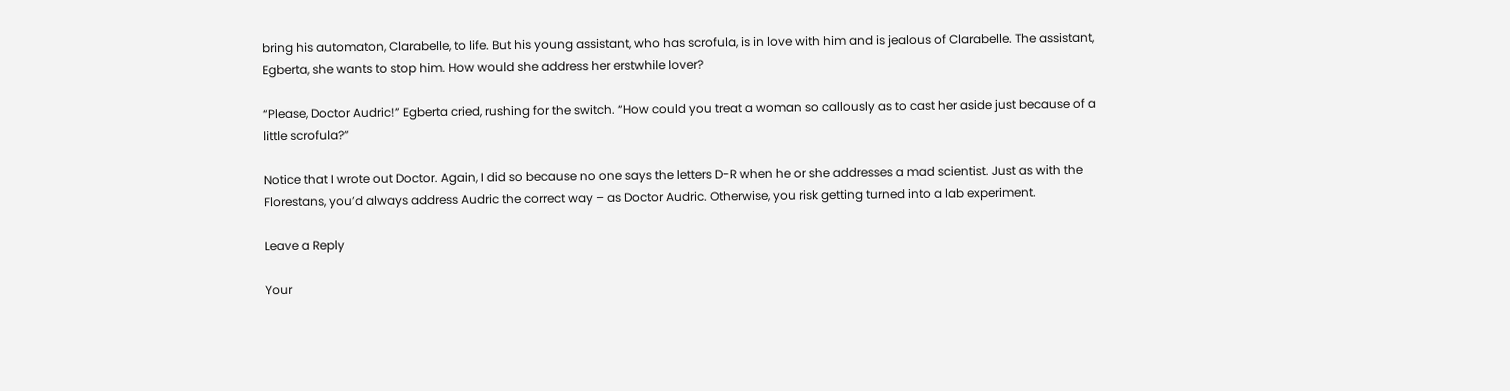bring his automaton, Clarabelle, to life. But his young assistant, who has scrofula, is in love with him and is jealous of Clarabelle. The assistant, Egberta, she wants to stop him. How would she address her erstwhile lover?

“Please, Doctor Audric!” Egberta cried, rushing for the switch. “How could you treat a woman so callously as to cast her aside just because of a little scrofula?”

Notice that I wrote out Doctor. Again, I did so because no one says the letters D-R when he or she addresses a mad scientist. Just as with the Florestans, you’d always address Audric the correct way – as Doctor Audric. Otherwise, you risk getting turned into a lab experiment.

Leave a Reply

Your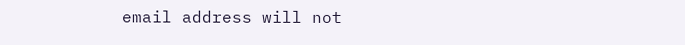email address will not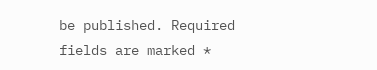be published. Required fields are marked *